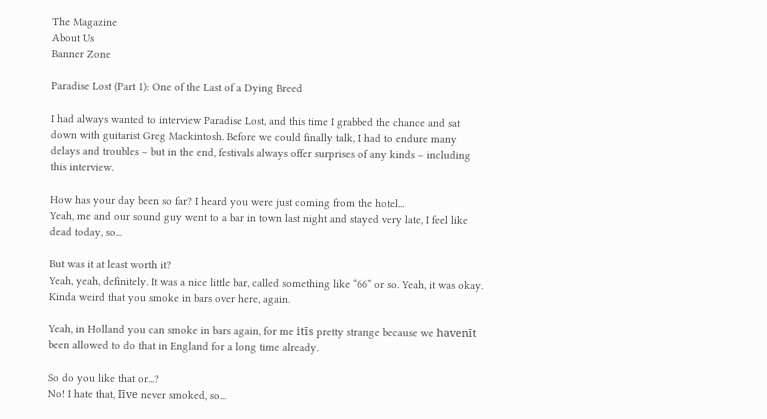The Magazine
About Us
Banner Zone

Paradise Lost (Part 1): One of the Last of a Dying Breed

I had always wanted to interview Paradise Lost, and this time I grabbed the chance and sat down with guitarist Greg Mackintosh. Before we could finally talk, I had to endure many delays and troubles – but in the end, festivals always offer surprises of any kinds – including this interview.

How has your day been so far? I heard you were just coming from the hotel...
Yeah, me and our sound guy went to a bar in town last night and stayed very late, I feel like dead today, so...

But was it at least worth it?
Yeah, yeah, definitely. It was a nice little bar, called something like “66” or so. Yeah, it was okay. Kinda weird that you smoke in bars over here, again.

Yeah, in Holland you can smoke in bars again, for me itīs pretty strange because we havenīt been allowed to do that in England for a long time already.

So do you like that or...?
No! I hate that, Iīve never smoked, so...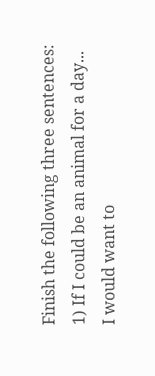Finish the following three sentences:
1) If I could be an animal for a day...
I would want to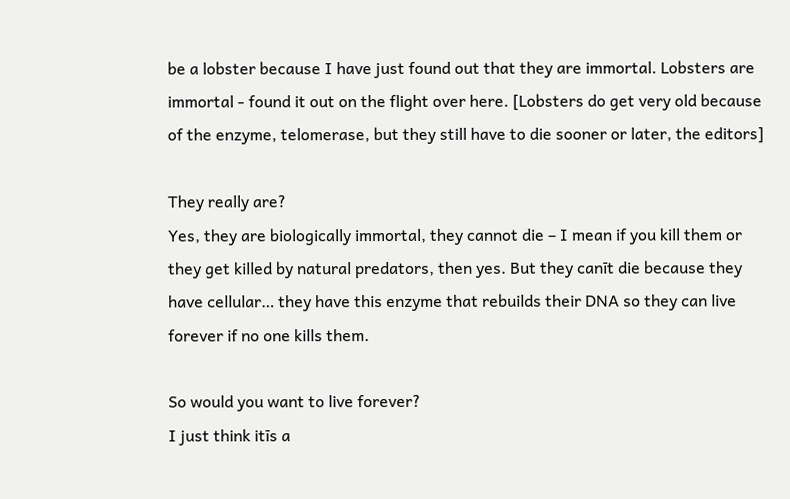be a lobster because I have just found out that they are immortal. Lobsters are immortal - found it out on the flight over here. [Lobsters do get very old because of the enzyme, telomerase, but they still have to die sooner or later, the editors]

They really are?
Yes, they are biologically immortal, they cannot die – I mean if you kill them or they get killed by natural predators, then yes. But they canīt die because they have cellular… they have this enzyme that rebuilds their DNA so they can live forever if no one kills them.

So would you want to live forever?
I just think itīs a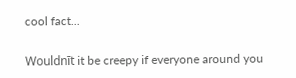cool fact...

Wouldnīt it be creepy if everyone around you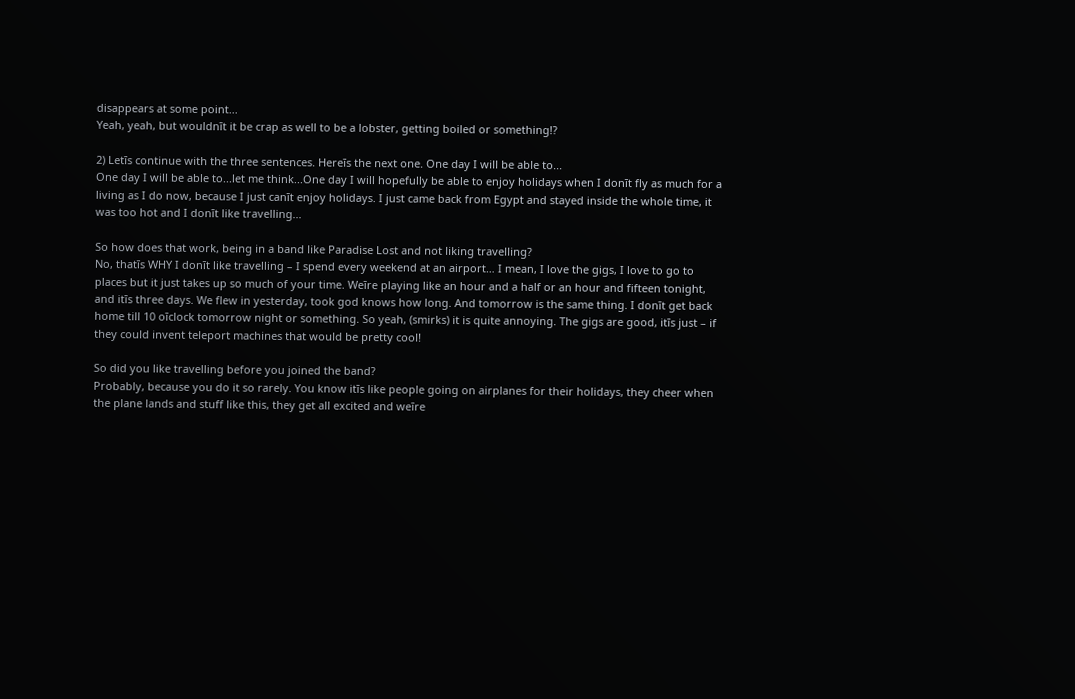disappears at some point...
Yeah, yeah, but wouldnīt it be crap as well to be a lobster, getting boiled or something!?

2) Letīs continue with the three sentences. Hereīs the next one. One day I will be able to...
One day I will be able to...let me think...One day I will hopefully be able to enjoy holidays when I donīt fly as much for a living as I do now, because I just canīt enjoy holidays. I just came back from Egypt and stayed inside the whole time, it was too hot and I donīt like travelling...

So how does that work, being in a band like Paradise Lost and not liking travelling?
No, thatīs WHY I donīt like travelling – I spend every weekend at an airport… I mean, I love the gigs, I love to go to places but it just takes up so much of your time. Weīre playing like an hour and a half or an hour and fifteen tonight, and itīs three days. We flew in yesterday, took god knows how long. And tomorrow is the same thing. I donīt get back home till 10 oīclock tomorrow night or something. So yeah, (smirks) it is quite annoying. The gigs are good, itīs just – if they could invent teleport machines that would be pretty cool!

So did you like travelling before you joined the band?
Probably, because you do it so rarely. You know itīs like people going on airplanes for their holidays, they cheer when the plane lands and stuff like this, they get all excited and weīre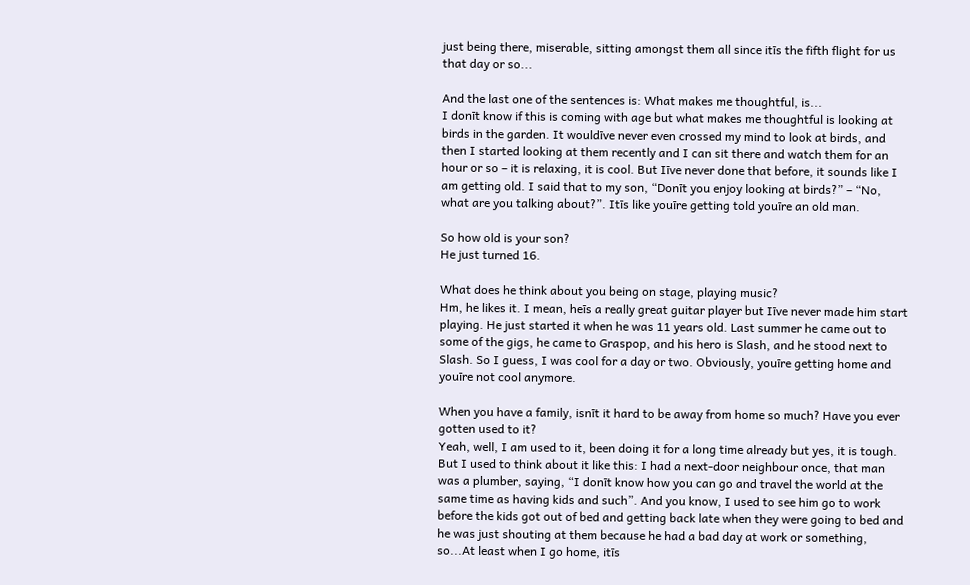just being there, miserable, sitting amongst them all since itīs the fifth flight for us that day or so...

And the last one of the sentences is: What makes me thoughtful, is...
I donīt know if this is coming with age but what makes me thoughtful is looking at birds in the garden. It wouldīve never even crossed my mind to look at birds, and then I started looking at them recently and I can sit there and watch them for an hour or so – it is relaxing, it is cool. But Iīve never done that before, it sounds like I am getting old. I said that to my son, “Donīt you enjoy looking at birds?” – “No, what are you talking about?”. Itīs like youīre getting told youīre an old man.

So how old is your son?
He just turned 16.

What does he think about you being on stage, playing music?
Hm, he likes it. I mean, heīs a really great guitar player but Iīve never made him start playing. He just started it when he was 11 years old. Last summer he came out to some of the gigs, he came to Graspop, and his hero is Slash, and he stood next to Slash. So I guess, I was cool for a day or two. Obviously, youīre getting home and youīre not cool anymore.

When you have a family, isnīt it hard to be away from home so much? Have you ever gotten used to it?
Yeah, well, I am used to it, been doing it for a long time already but yes, it is tough. But I used to think about it like this: I had a next-door neighbour once, that man was a plumber, saying, “I donīt know how you can go and travel the world at the same time as having kids and such”. And you know, I used to see him go to work before the kids got out of bed and getting back late when they were going to bed and he was just shouting at them because he had a bad day at work or something, so...At least when I go home, itīs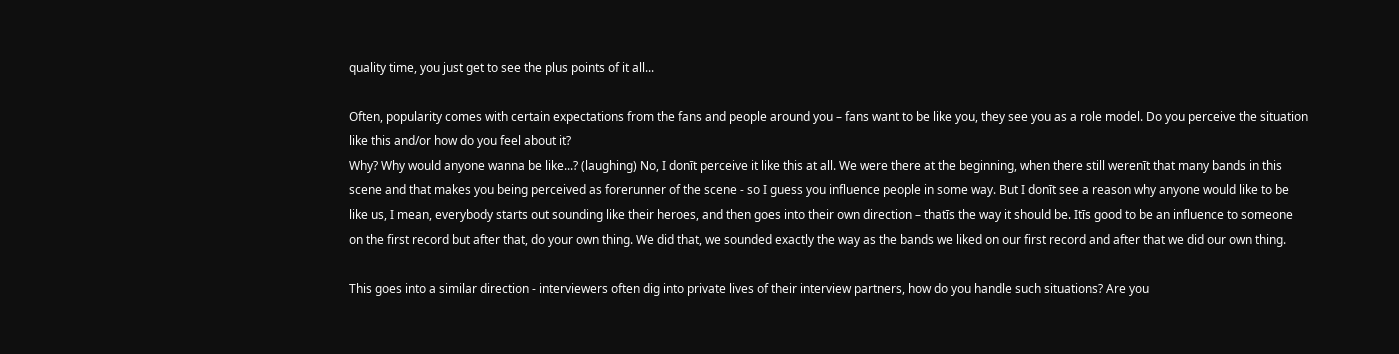quality time, you just get to see the plus points of it all...

Often, popularity comes with certain expectations from the fans and people around you – fans want to be like you, they see you as a role model. Do you perceive the situation like this and/or how do you feel about it?
Why? Why would anyone wanna be like...? (laughing) No, I donīt perceive it like this at all. We were there at the beginning, when there still werenīt that many bands in this scene and that makes you being perceived as forerunner of the scene - so I guess you influence people in some way. But I donīt see a reason why anyone would like to be like us, I mean, everybody starts out sounding like their heroes, and then goes into their own direction – thatīs the way it should be. Itīs good to be an influence to someone on the first record but after that, do your own thing. We did that, we sounded exactly the way as the bands we liked on our first record and after that we did our own thing.

This goes into a similar direction - interviewers often dig into private lives of their interview partners, how do you handle such situations? Are you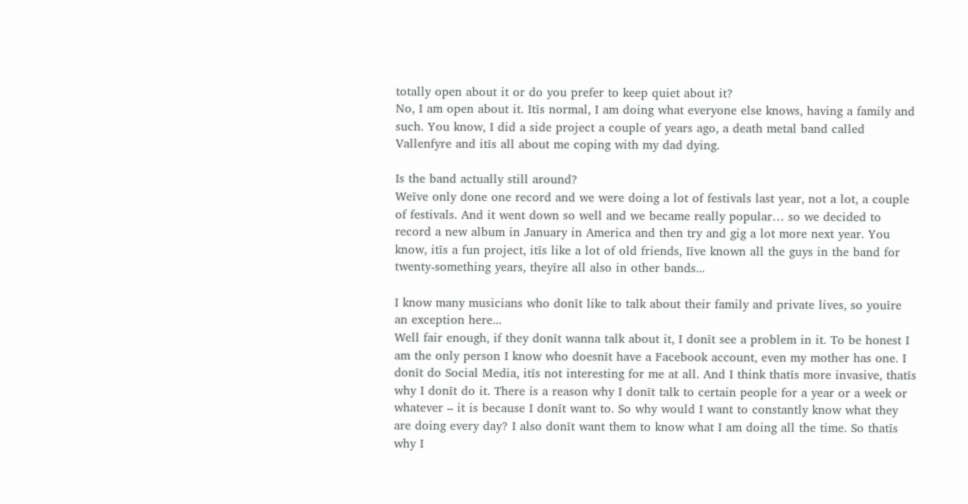totally open about it or do you prefer to keep quiet about it?
No, I am open about it. Itīs normal, I am doing what everyone else knows, having a family and such. You know, I did a side project a couple of years ago, a death metal band called Vallenfyre and itīs all about me coping with my dad dying.

Is the band actually still around?
Weīve only done one record and we were doing a lot of festivals last year, not a lot, a couple of festivals. And it went down so well and we became really popular… so we decided to record a new album in January in America and then try and gig a lot more next year. You know, itīs a fun project, itīs like a lot of old friends, Iīve known all the guys in the band for twenty-something years, theyīre all also in other bands...

I know many musicians who donīt like to talk about their family and private lives, so youīre an exception here...
Well fair enough, if they donīt wanna talk about it, I donīt see a problem in it. To be honest I am the only person I know who doesnīt have a Facebook account, even my mother has one. I donīt do Social Media, itīs not interesting for me at all. And I think thatīs more invasive, thatīs why I donīt do it. There is a reason why I donīt talk to certain people for a year or a week or whatever – it is because I donīt want to. So why would I want to constantly know what they are doing every day? I also donīt want them to know what I am doing all the time. So thatīs why I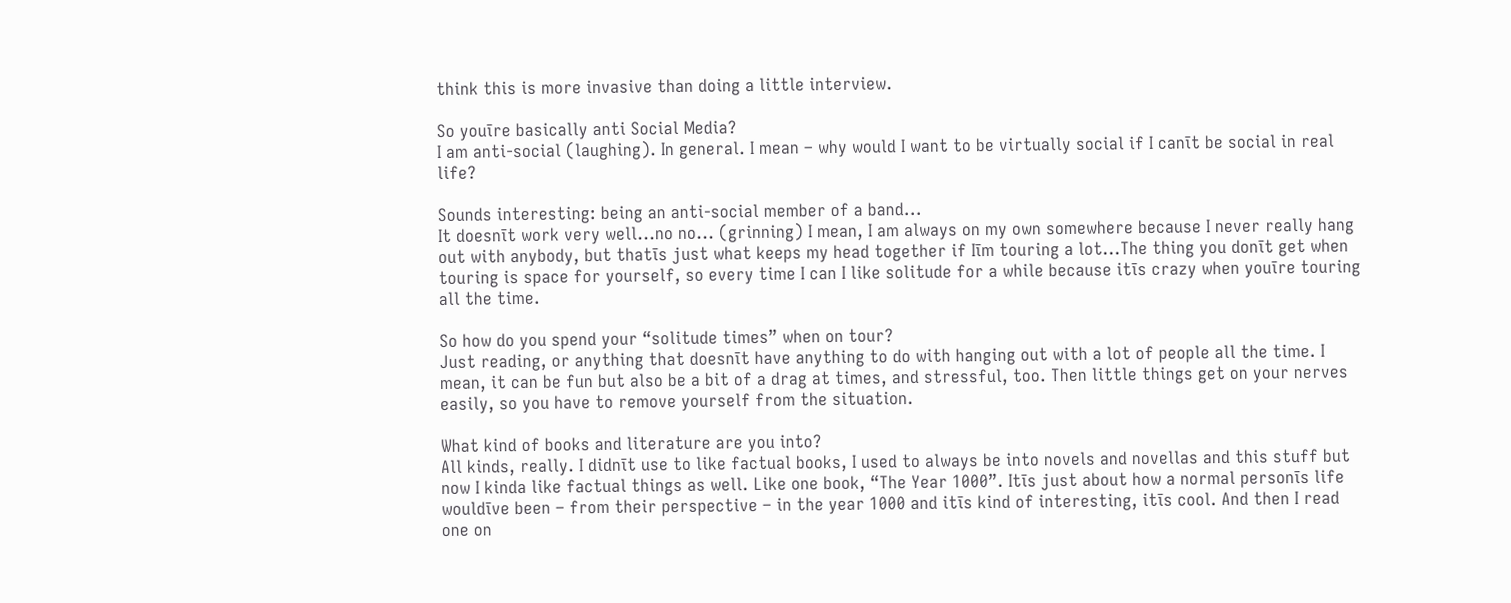think this is more invasive than doing a little interview.

So youīre basically anti Social Media?
I am anti-social (laughing). In general. I mean – why would I want to be virtually social if I canīt be social in real life?

Sounds interesting: being an anti-social member of a band...
It doesnīt work very well...no no... (grinning) I mean, I am always on my own somewhere because I never really hang out with anybody, but thatīs just what keeps my head together if Iīm touring a lot...The thing you donīt get when touring is space for yourself, so every time I can I like solitude for a while because itīs crazy when youīre touring all the time.

So how do you spend your “solitude times” when on tour?
Just reading, or anything that doesnīt have anything to do with hanging out with a lot of people all the time. I mean, it can be fun but also be a bit of a drag at times, and stressful, too. Then little things get on your nerves easily, so you have to remove yourself from the situation.

What kind of books and literature are you into?
All kinds, really. I didnīt use to like factual books, I used to always be into novels and novellas and this stuff but now I kinda like factual things as well. Like one book, “The Year 1000”. Itīs just about how a normal personīs life wouldīve been – from their perspective – in the year 1000 and itīs kind of interesting, itīs cool. And then I read one on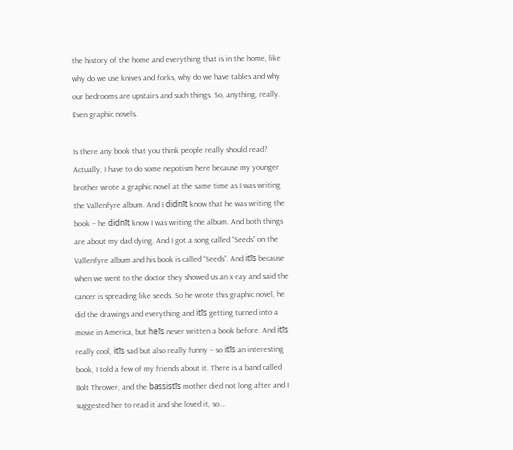the history of the home and everything that is in the home, like why do we use knives and forks, why do we have tables and why our bedrooms are upstairs and such things. So, anything, really. Even graphic novels.

Is there any book that you think people really should read?
Actually, I have to do some nepotism here because my younger brother wrote a graphic novel at the same time as I was writing the Vallenfyre album. And I didnīt know that he was writing the book – he didnīt know I was writing the album. And both things are about my dad dying. And I got a song called “Seeds” on the Vallenfyre album and his book is called “Seeds”. And itīs because when we went to the doctor they showed us an x-ray and said the cancer is spreading like seeds. So he wrote this graphic novel, he did the drawings and everything and itīs getting turned into a movie in America, but heīs never written a book before. And itīs really cool, itīs sad but also really funny – so itīs an interesting book, I told a few of my friends about it. There is a band called Bolt Thrower, and the bassistīs mother died not long after and I suggested her to read it and she loved it, so...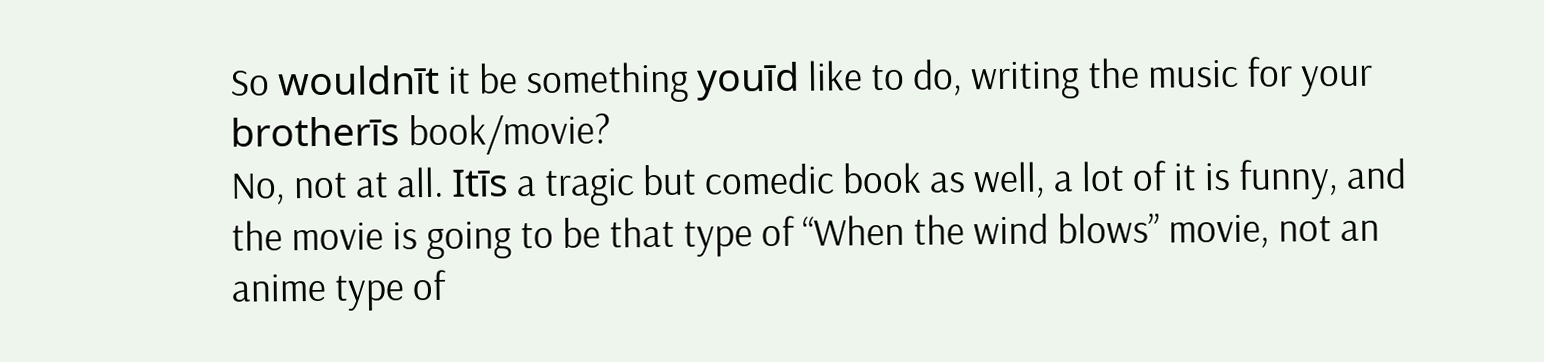So wouldnīt it be something youīd like to do, writing the music for your brotherīs book/movie?
No, not at all. Itīs a tragic but comedic book as well, a lot of it is funny, and the movie is going to be that type of “When the wind blows” movie, not an anime type of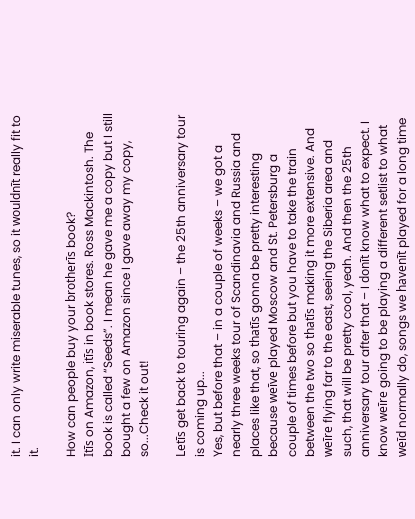it. I can only write miserable tunes, so it wouldnīt really fit to it.

How can people buy your brotherīs book?
Itīs on Amazon, itīs in book stores. Ross Mackintosh. The book is called “Seeds”. I mean he gave me a copy but I still bought a few on Amazon since I gave away my copy, so...Check it out!

Letīs get back to touring again – the 25th anniversary tour is coming up...
Yes, but before that – in a couple of weeks – we got a nearly three weeks tour of Scandinavia and Russia and places like that, so thatīs gonna be pretty interesting because weīve played Moscow and St. Petersburg a couple of times before but you have to take the train between the two so thatīs making it more extensive. And weīre flying far to the east, seeing the Siberia area and such, that will be pretty cool, yeah. And then the 25th anniversary tour after that – I donīt know what to expect. I know weīre going to be playing a different setlist to what weīd normally do, songs we havenīt played for a long time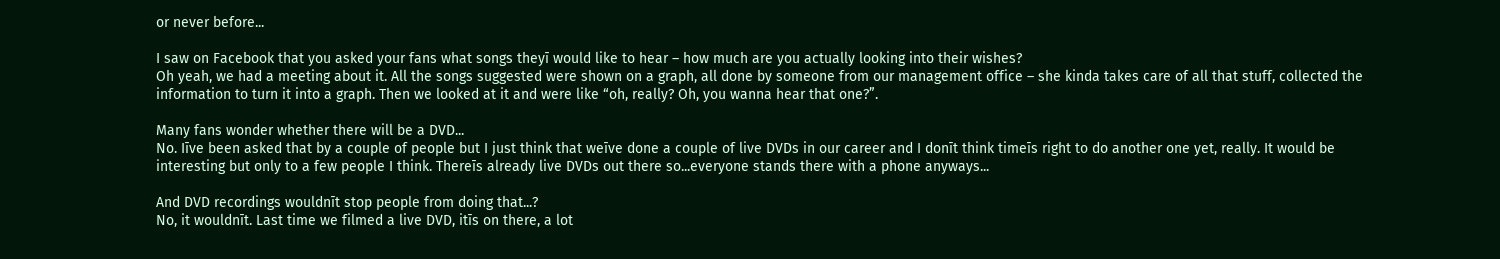or never before...

I saw on Facebook that you asked your fans what songs theyī would like to hear – how much are you actually looking into their wishes?
Oh yeah, we had a meeting about it. All the songs suggested were shown on a graph, all done by someone from our management office – she kinda takes care of all that stuff, collected the information to turn it into a graph. Then we looked at it and were like “oh, really? Oh, you wanna hear that one?”.

Many fans wonder whether there will be a DVD...
No. Iīve been asked that by a couple of people but I just think that weīve done a couple of live DVDs in our career and I donīt think timeīs right to do another one yet, really. It would be interesting but only to a few people I think. Thereīs already live DVDs out there so...everyone stands there with a phone anyways...

And DVD recordings wouldnīt stop people from doing that...?
No, it wouldnīt. Last time we filmed a live DVD, itīs on there, a lot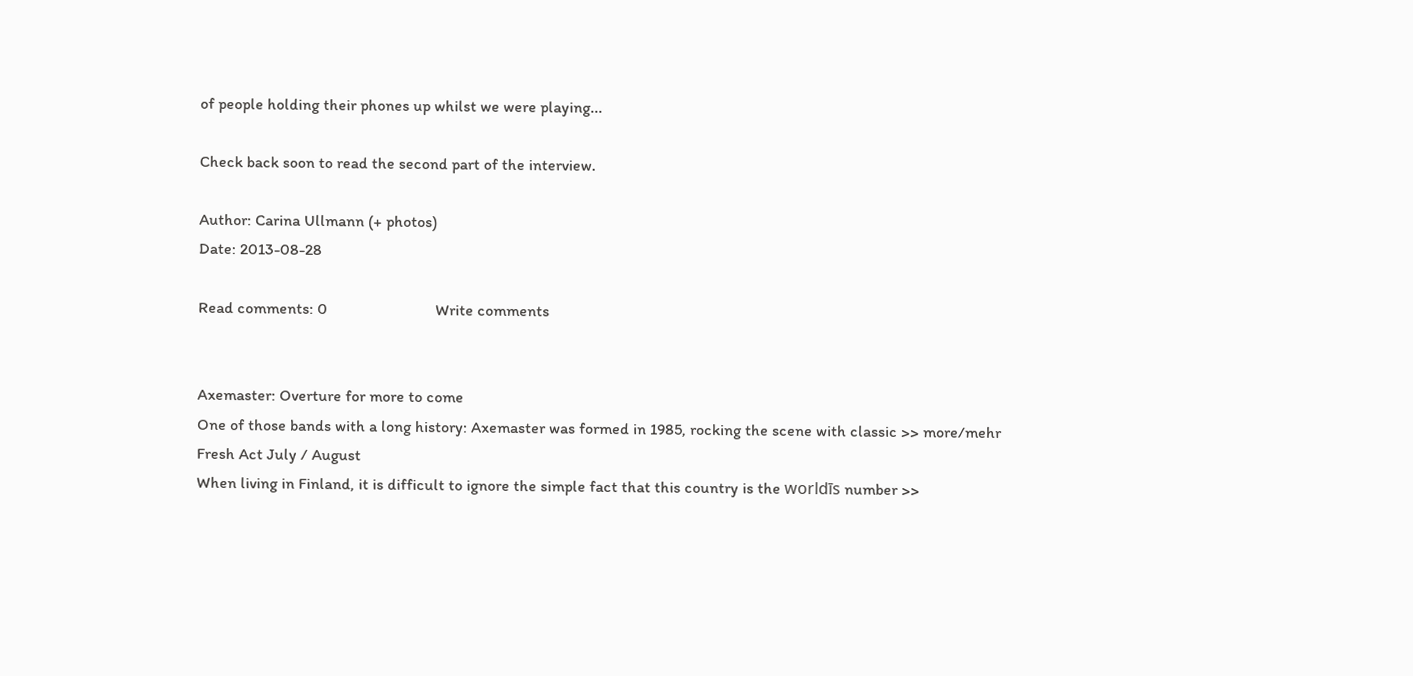of people holding their phones up whilst we were playing...

Check back soon to read the second part of the interview.

Author: Carina Ullmann (+ photos)
Date: 2013-08-28

Read comments: 0                           Write comments


Axemaster: Overture for more to come
One of those bands with a long history: Axemaster was formed in 1985, rocking the scene with classic >> more/mehr
Fresh Act July / August
When living in Finland, it is difficult to ignore the simple fact that this country is the worldīs number >>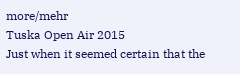more/mehr
Tuska Open Air 2015
Just when it seemed certain that the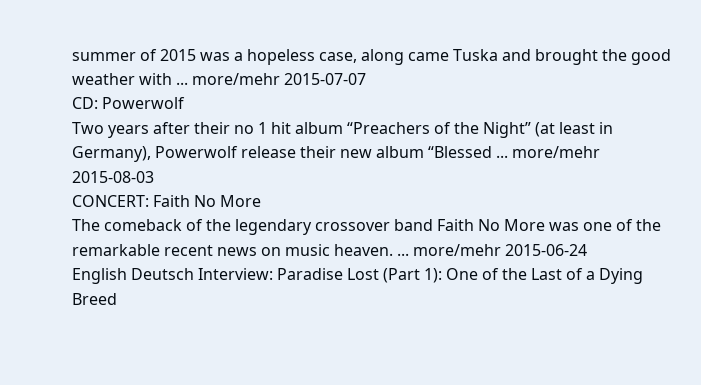summer of 2015 was a hopeless case, along came Tuska and brought the good weather with ... more/mehr 2015-07-07
CD: Powerwolf
Two years after their no 1 hit album “Preachers of the Night” (at least in Germany), Powerwolf release their new album “Blessed ... more/mehr 2015-08-03
CONCERT: Faith No More
The comeback of the legendary crossover band Faith No More was one of the remarkable recent news on music heaven. ... more/mehr 2015-06-24
English Deutsch Interview: Paradise Lost (Part 1): One of the Last of a Dying Breed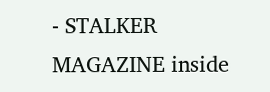- STALKER MAGAZINE inside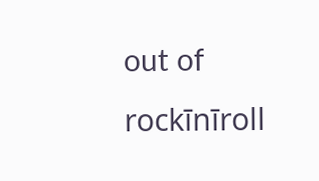out of rockīnīroll